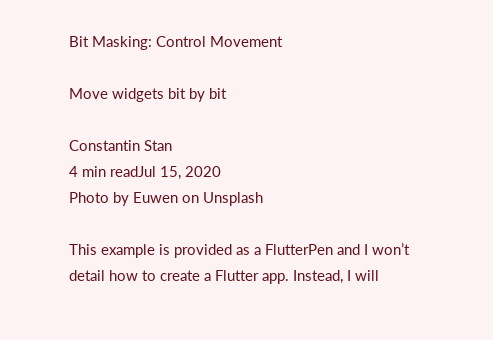Bit Masking: Control Movement

Move widgets bit by bit

Constantin Stan
4 min readJul 15, 2020
Photo by Euwen on Unsplash

This example is provided as a FlutterPen and I won’t detail how to create a Flutter app. Instead, I will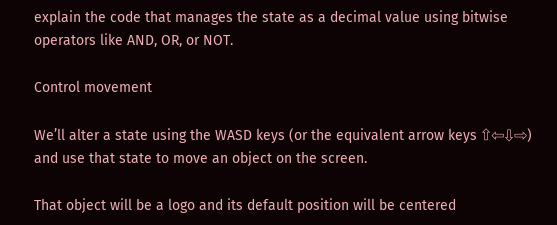explain the code that manages the state as a decimal value using bitwise operators like AND, OR, or NOT.

Control movement

We’ll alter a state using the WASD keys (or the equivalent arrow keys ⇧⇦⇩⇨) and use that state to move an object on the screen.

That object will be a logo and its default position will be centered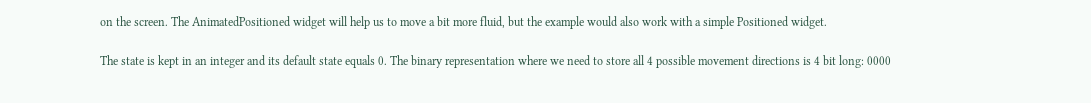on the screen. The AnimatedPositioned widget will help us to move a bit more fluid, but the example would also work with a simple Positioned widget.

The state is kept in an integer and its default state equals 0. The binary representation where we need to store all 4 possible movement directions is 4 bit long: 0000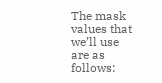The mask values that we’ll use are as follows: